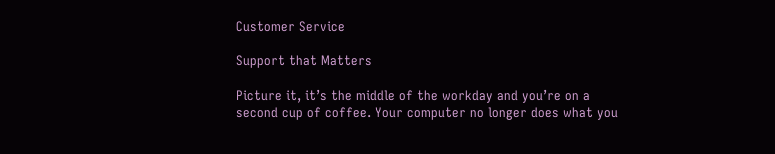Customer Service

Support that Matters

Picture it, it’s the middle of the workday and you’re on a second cup of coffee. Your computer no longer does what you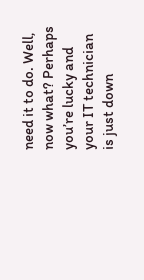need it to do. Well, now what? Perhaps you’re lucky and your IT technician is just down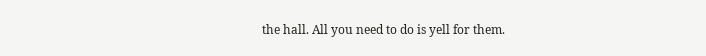the hall. All you need to do is yell for them.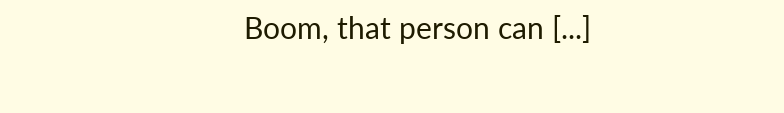Boom, that person can [...]